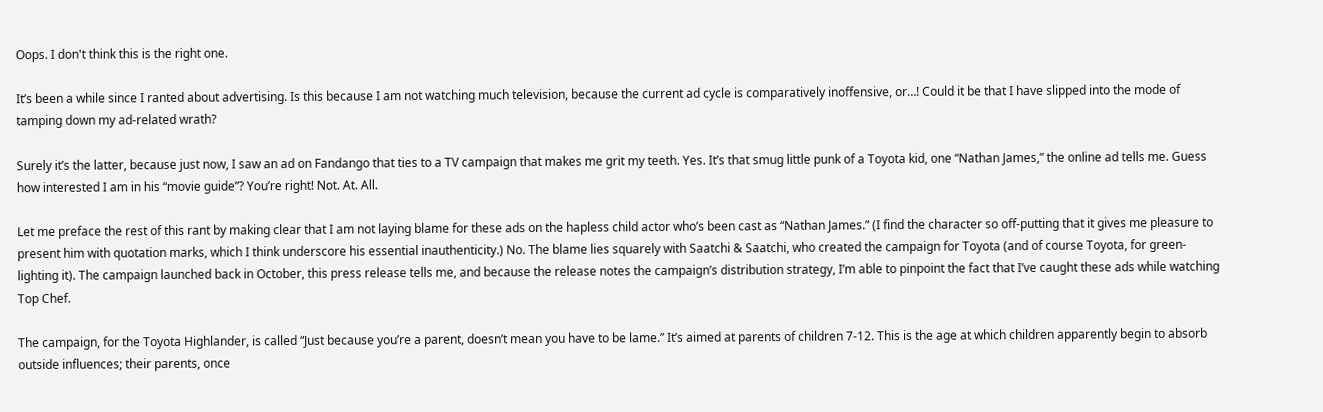Oops. I don't think this is the right one.

It’s been a while since I ranted about advertising. Is this because I am not watching much television, because the current ad cycle is comparatively inoffensive, or…! Could it be that I have slipped into the mode of tamping down my ad-related wrath?

Surely it’s the latter, because just now, I saw an ad on Fandango that ties to a TV campaign that makes me grit my teeth. Yes. It’s that smug little punk of a Toyota kid, one “Nathan James,” the online ad tells me. Guess how interested I am in his “movie guide”? You’re right! Not. At. All.

Let me preface the rest of this rant by making clear that I am not laying blame for these ads on the hapless child actor who’s been cast as “Nathan James.” (I find the character so off-putting that it gives me pleasure to present him with quotation marks, which I think underscore his essential inauthenticity.) No. The blame lies squarely with Saatchi & Saatchi, who created the campaign for Toyota (and of course Toyota, for green-lighting it). The campaign launched back in October, this press release tells me, and because the release notes the campaign’s distribution strategy, I’m able to pinpoint the fact that I’ve caught these ads while watching Top Chef.

The campaign, for the Toyota Highlander, is called “Just because you’re a parent, doesn’t mean you have to be lame.” It’s aimed at parents of children 7-12. This is the age at which children apparently begin to absorb outside influences; their parents, once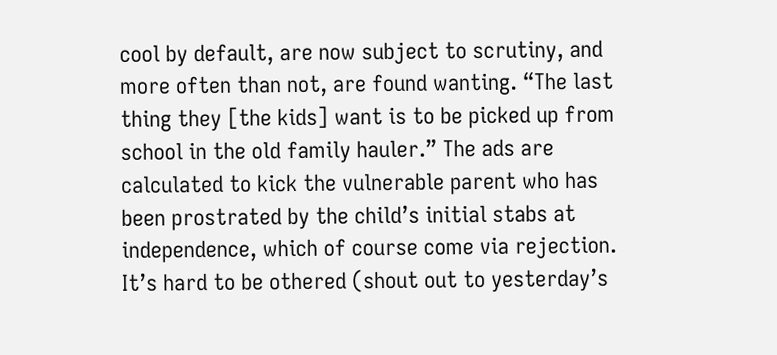cool by default, are now subject to scrutiny, and more often than not, are found wanting. “The last thing they [the kids] want is to be picked up from school in the old family hauler.” The ads are calculated to kick the vulnerable parent who has been prostrated by the child’s initial stabs at independence, which of course come via rejection. It’s hard to be othered (shout out to yesterday’s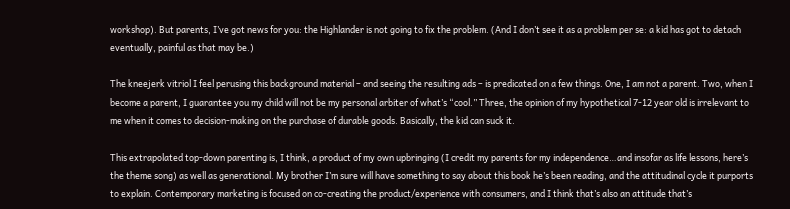workshop). But parents, I’ve got news for you: the Highlander is not going to fix the problem. (And I don’t see it as a problem per se: a kid has got to detach eventually, painful as that may be.)

The kneejerk vitriol I feel perusing this background material – and seeing the resulting ads – is predicated on a few things. One, I am not a parent. Two, when I become a parent, I guarantee you my child will not be my personal arbiter of what’s “cool.” Three, the opinion of my hypothetical 7-12 year old is irrelevant to me when it comes to decision-making on the purchase of durable goods. Basically, the kid can suck it.

This extrapolated top-down parenting is, I think, a product of my own upbringing (I credit my parents for my independence…and insofar as life lessons, here’s the theme song) as well as generational. My brother I’m sure will have something to say about this book he’s been reading, and the attitudinal cycle it purports to explain. Contemporary marketing is focused on co-creating the product/experience with consumers, and I think that’s also an attitude that’s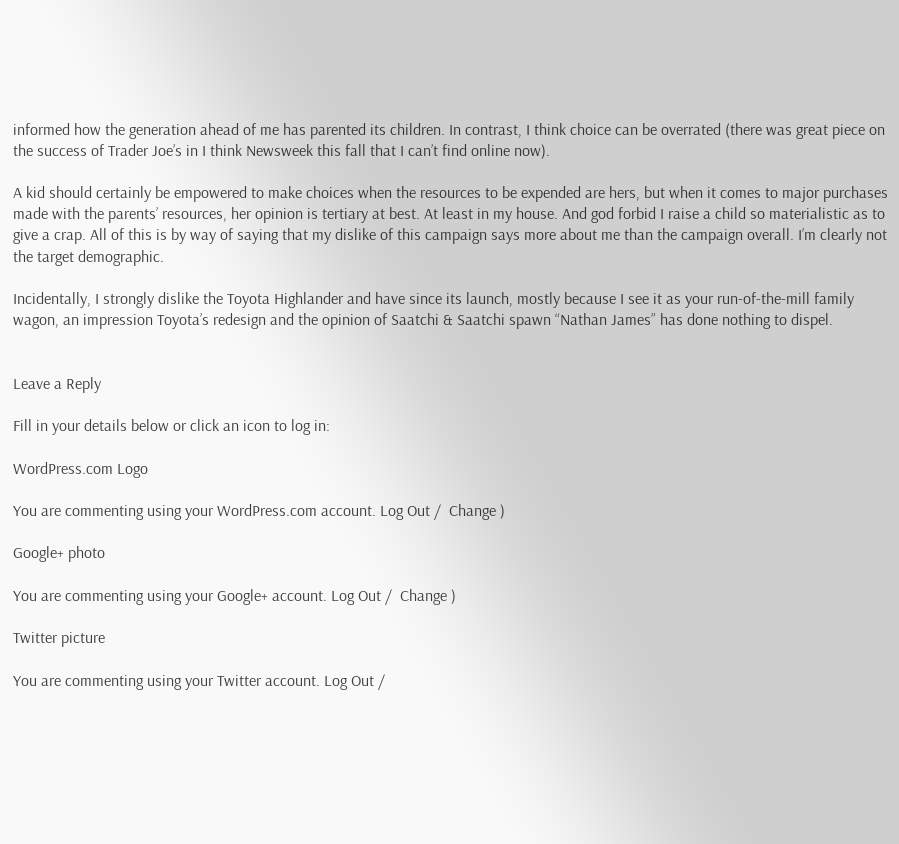informed how the generation ahead of me has parented its children. In contrast, I think choice can be overrated (there was great piece on the success of Trader Joe’s in I think Newsweek this fall that I can’t find online now).

A kid should certainly be empowered to make choices when the resources to be expended are hers, but when it comes to major purchases made with the parents’ resources, her opinion is tertiary at best. At least in my house. And god forbid I raise a child so materialistic as to give a crap. All of this is by way of saying that my dislike of this campaign says more about me than the campaign overall. I’m clearly not the target demographic.

Incidentally, I strongly dislike the Toyota Highlander and have since its launch, mostly because I see it as your run-of-the-mill family wagon, an impression Toyota’s redesign and the opinion of Saatchi & Saatchi spawn “Nathan James” has done nothing to dispel.


Leave a Reply

Fill in your details below or click an icon to log in:

WordPress.com Logo

You are commenting using your WordPress.com account. Log Out /  Change )

Google+ photo

You are commenting using your Google+ account. Log Out /  Change )

Twitter picture

You are commenting using your Twitter account. Log Out /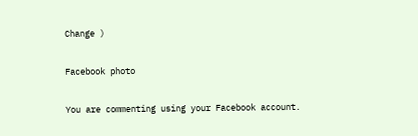Change )

Facebook photo

You are commenting using your Facebook account.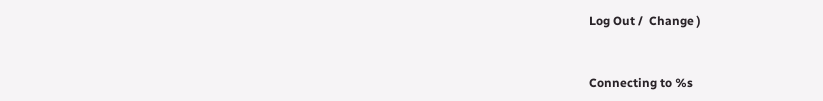Log Out /  Change )


Connecting to %s